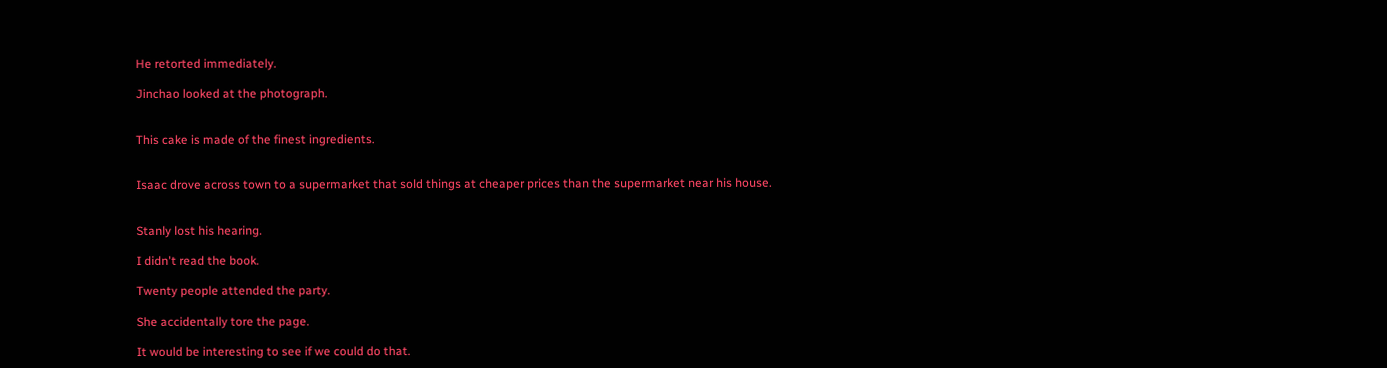He retorted immediately.

Jinchao looked at the photograph.


This cake is made of the finest ingredients.


Isaac drove across town to a supermarket that sold things at cheaper prices than the supermarket near his house.


Stanly lost his hearing.

I didn't read the book.

Twenty people attended the party.

She accidentally tore the page.

It would be interesting to see if we could do that.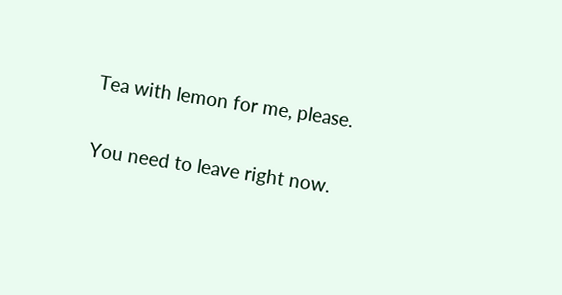Tea with lemon for me, please.

You need to leave right now.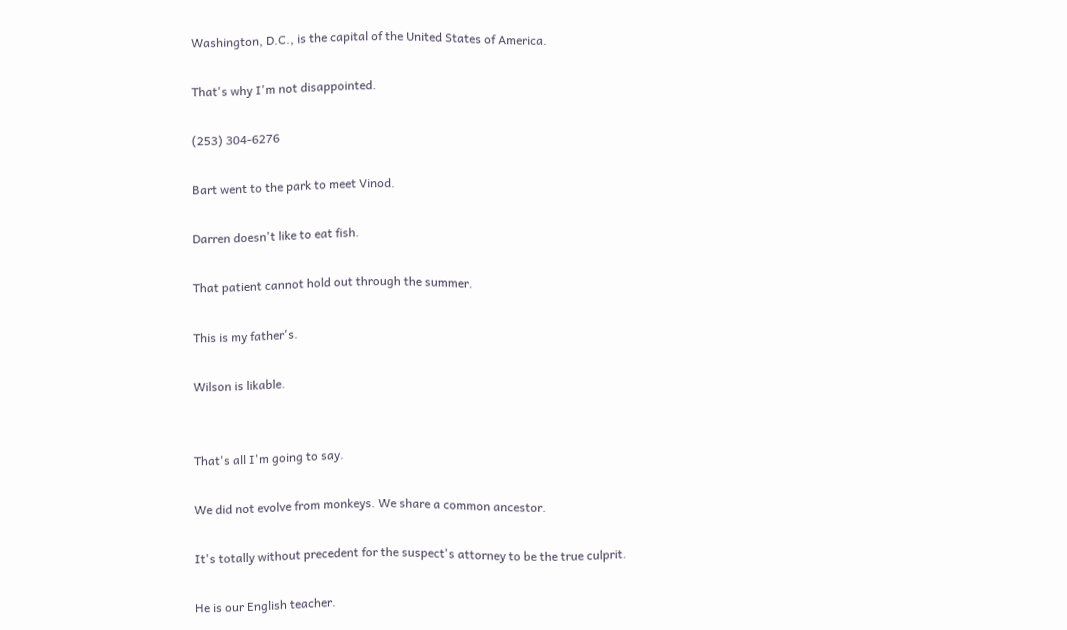Washington, D.C., is the capital of the United States of America.

That's why I'm not disappointed.

(253) 304-6276

Bart went to the park to meet Vinod.

Darren doesn't like to eat fish.

That patient cannot hold out through the summer.

This is my father's.

Wilson is likable.


That's all I'm going to say.

We did not evolve from monkeys. We share a common ancestor.

It's totally without precedent for the suspect's attorney to be the true culprit.

He is our English teacher.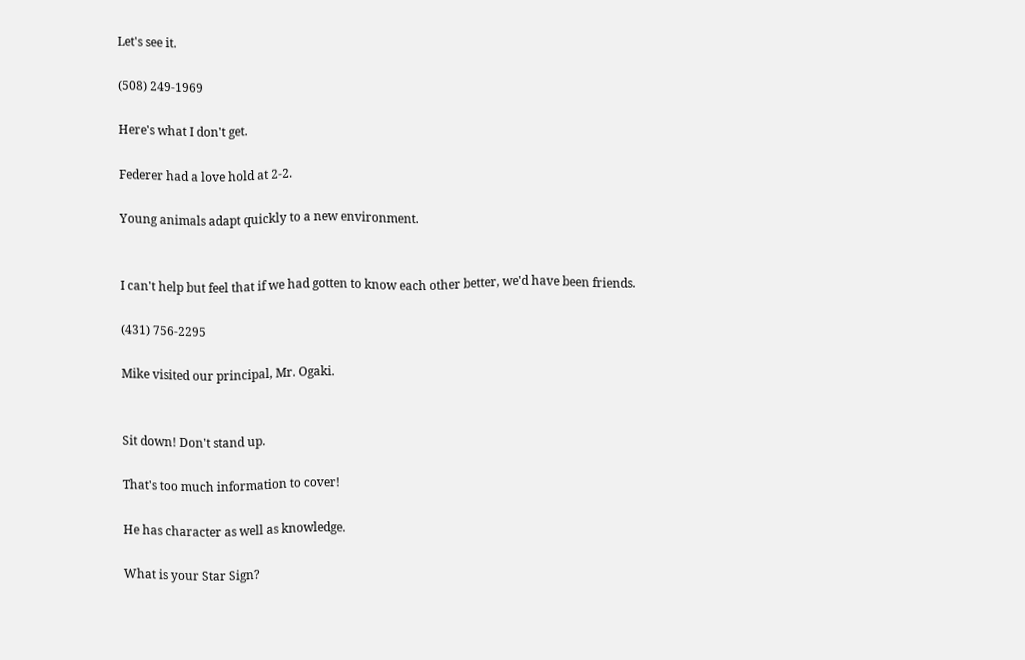Let's see it.

(508) 249-1969

Here's what I don't get.

Federer had a love hold at 2-2.

Young animals adapt quickly to a new environment.


I can't help but feel that if we had gotten to know each other better, we'd have been friends.

(431) 756-2295

Mike visited our principal, Mr. Ogaki.


Sit down! Don't stand up.

That's too much information to cover!

He has character as well as knowledge.

What is your Star Sign?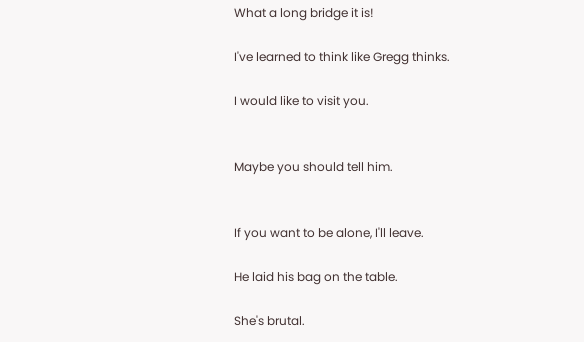What a long bridge it is!

I've learned to think like Gregg thinks.

I would like to visit you.


Maybe you should tell him.


If you want to be alone, I'll leave.

He laid his bag on the table.

She's brutal.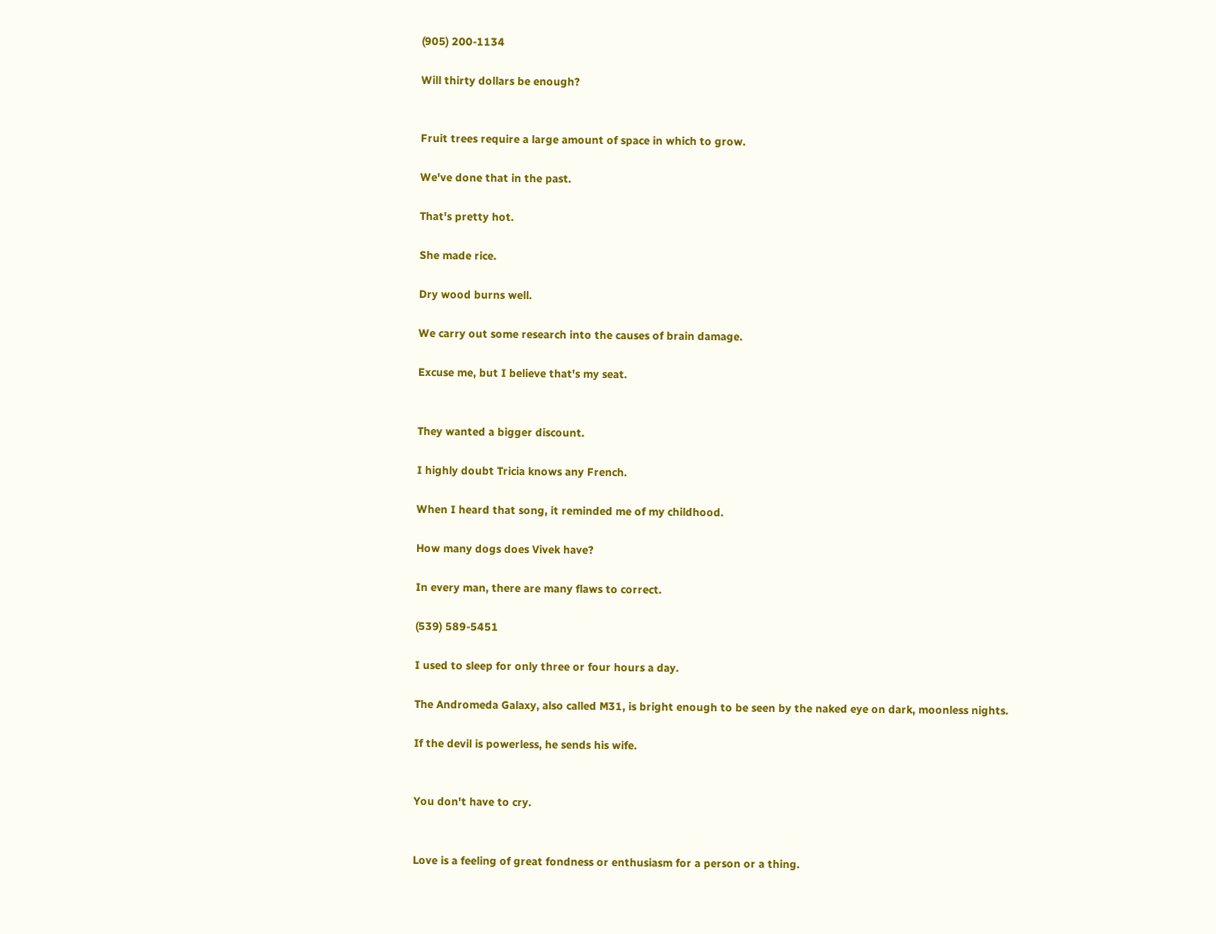(905) 200-1134

Will thirty dollars be enough?


Fruit trees require a large amount of space in which to grow.

We've done that in the past.

That's pretty hot.

She made rice.

Dry wood burns well.

We carry out some research into the causes of brain damage.

Excuse me, but I believe that's my seat.


They wanted a bigger discount.

I highly doubt Tricia knows any French.

When I heard that song, it reminded me of my childhood.

How many dogs does Vivek have?

In every man, there are many flaws to correct.

(539) 589-5451

I used to sleep for only three or four hours a day.

The Andromeda Galaxy, also called M31, is bright enough to be seen by the naked eye on dark, moonless nights.

If the devil is powerless, he sends his wife.


You don't have to cry.


Love is a feeling of great fondness or enthusiasm for a person or a thing.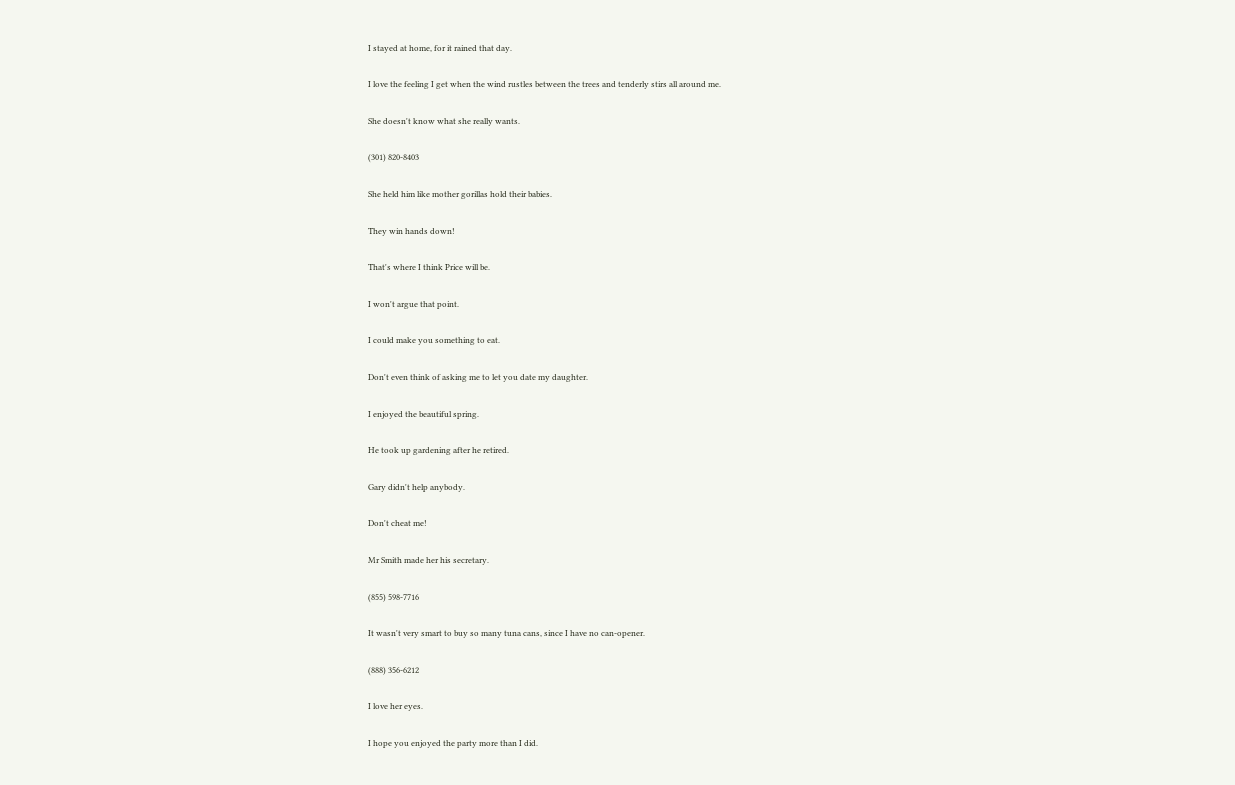I stayed at home, for it rained that day.

I love the feeling I get when the wind rustles between the trees and tenderly stirs all around me.

She doesn't know what she really wants.

(301) 820-8403

She held him like mother gorillas hold their babies.

They win hands down!

That's where I think Price will be.

I won't argue that point.

I could make you something to eat.

Don't even think of asking me to let you date my daughter.

I enjoyed the beautiful spring.

He took up gardening after he retired.

Gary didn't help anybody.

Don't cheat me!

Mr Smith made her his secretary.

(855) 598-7716

It wasn't very smart to buy so many tuna cans, since I have no can-opener.

(888) 356-6212

I love her eyes.

I hope you enjoyed the party more than I did.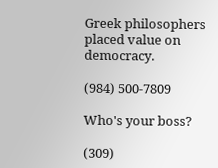Greek philosophers placed value on democracy.

(984) 500-7809

Who's your boss?

(309)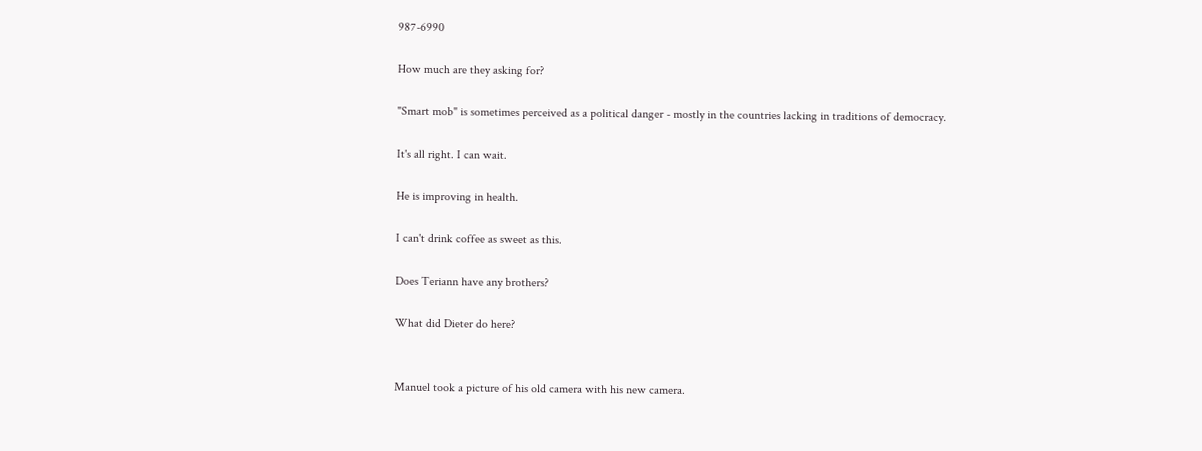987-6990

How much are they asking for?

"Smart mob" is sometimes perceived as a political danger - mostly in the countries lacking in traditions of democracy.

It's all right. I can wait.

He is improving in health.

I can't drink coffee as sweet as this.

Does Teriann have any brothers?

What did Dieter do here?


Manuel took a picture of his old camera with his new camera.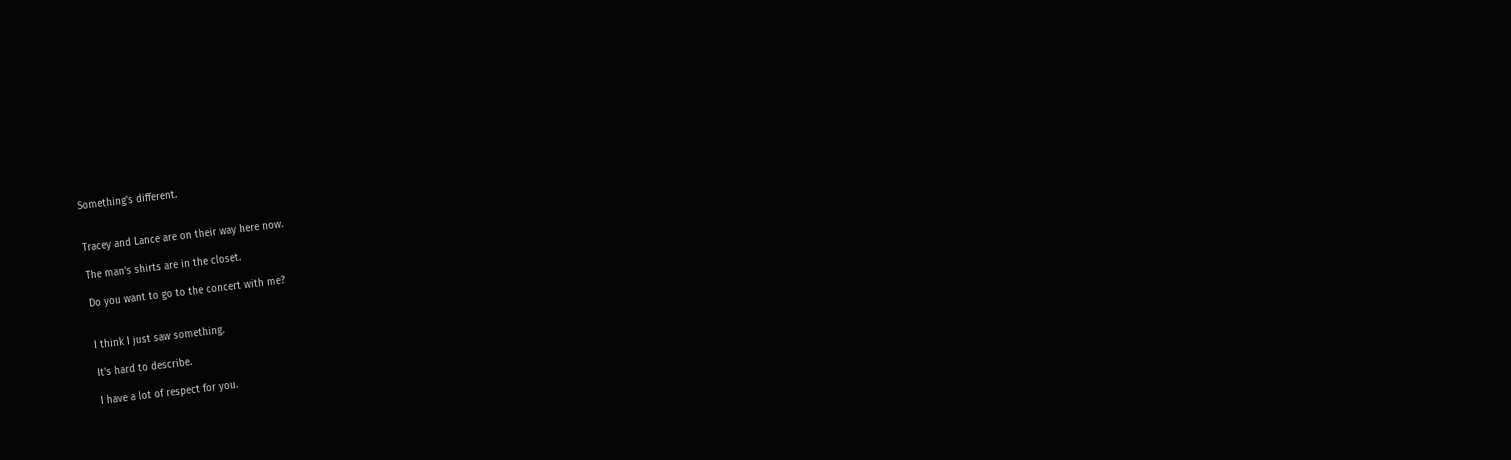Something's different.


Tracey and Lance are on their way here now.

The man's shirts are in the closet.

Do you want to go to the concert with me?


I think I just saw something.

It's hard to describe.

I have a lot of respect for you.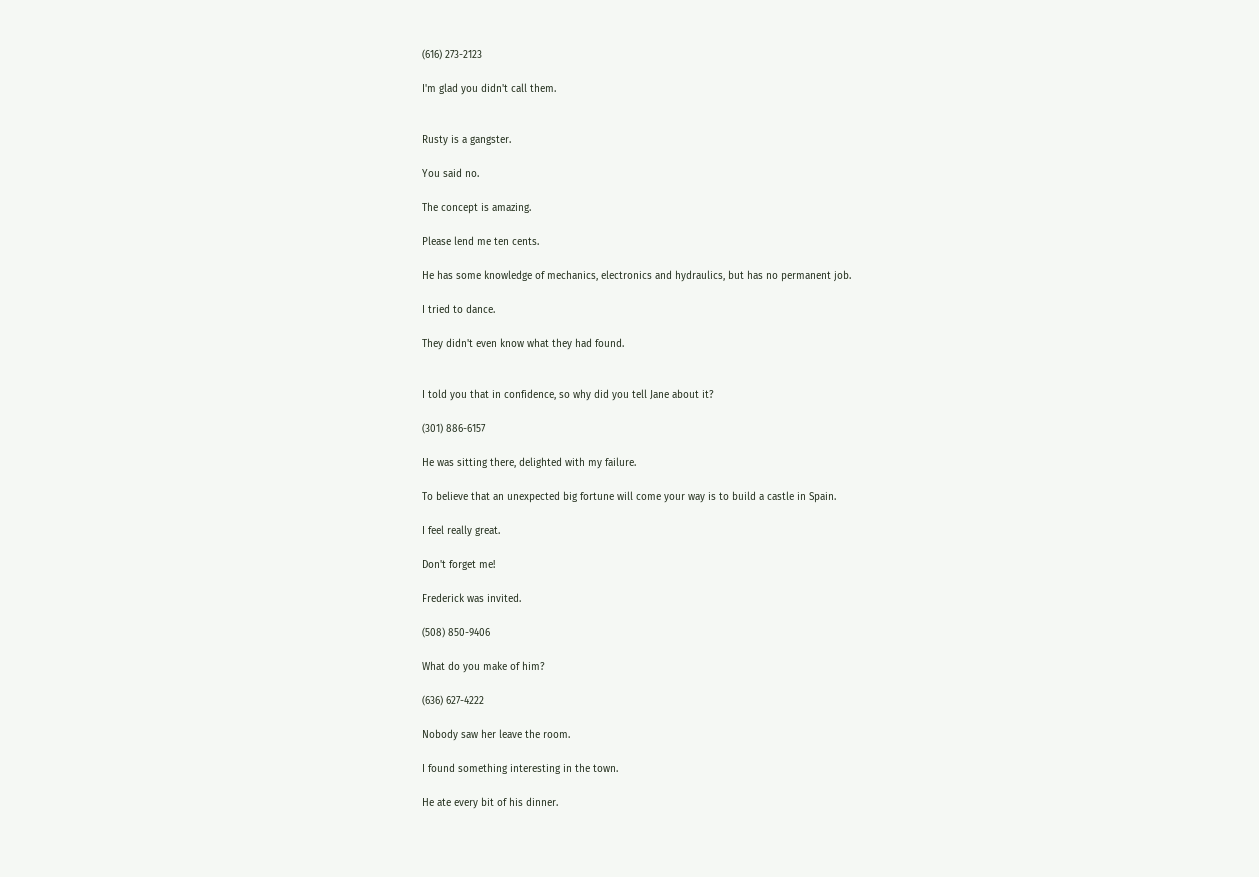(616) 273-2123

I'm glad you didn't call them.


Rusty is a gangster.

You said no.

The concept is amazing.

Please lend me ten cents.

He has some knowledge of mechanics, electronics and hydraulics, but has no permanent job.

I tried to dance.

They didn't even know what they had found.


I told you that in confidence, so why did you tell Jane about it?

(301) 886-6157

He was sitting there, delighted with my failure.

To believe that an unexpected big fortune will come your way is to build a castle in Spain.

I feel really great.

Don't forget me!

Frederick was invited.

(508) 850-9406

What do you make of him?

(636) 627-4222

Nobody saw her leave the room.

I found something interesting in the town.

He ate every bit of his dinner.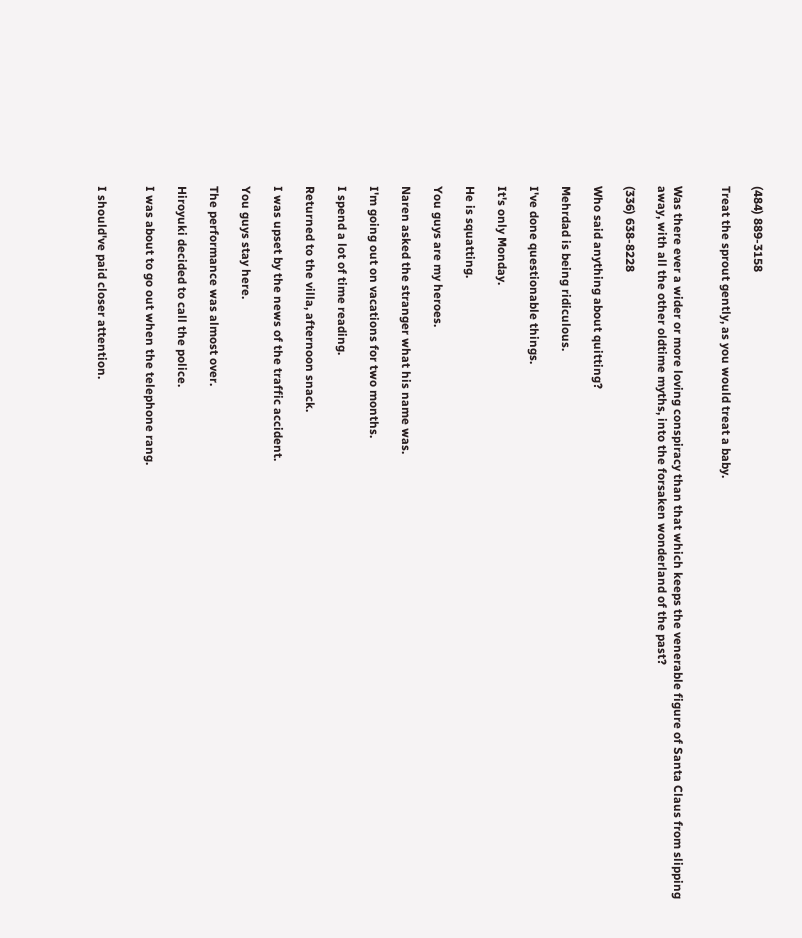(484) 889-3158

Treat the sprout gently, as you would treat a baby.


Was there ever a wider or more loving conspiracy than that which keeps the venerable figure of Santa Claus from slipping away, with all the other oldtime myths, into the forsaken wonderland of the past?

(336) 638-8228

Who said anything about quitting?

Mehrdad is being ridiculous.

I've done questionable things.

It's only Monday.

He is squatting.

You guys are my heroes.

Naren asked the stranger what his name was.

I'm going out on vacations for two months.

I spend a lot of time reading.

Returned to the villa, afternoon snack.

I was upset by the news of the traffic accident.

You guys stay here.

The performance was almost over.

Hiroyuki decided to call the police.

I was about to go out when the telephone rang.


I should've paid closer attention.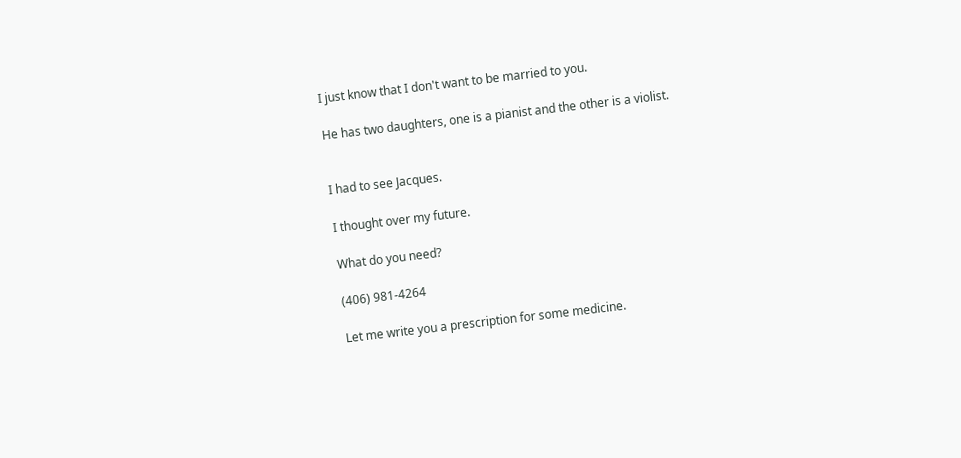I just know that I don't want to be married to you.

He has two daughters, one is a pianist and the other is a violist.


I had to see Jacques.

I thought over my future.

What do you need?

(406) 981-4264

Let me write you a prescription for some medicine.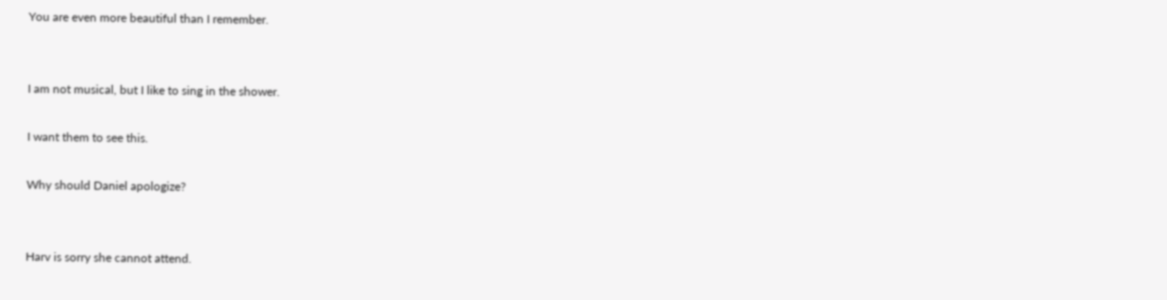You are even more beautiful than I remember.


I am not musical, but I like to sing in the shower.

I want them to see this.

Why should Daniel apologize?


Harv is sorry she cannot attend.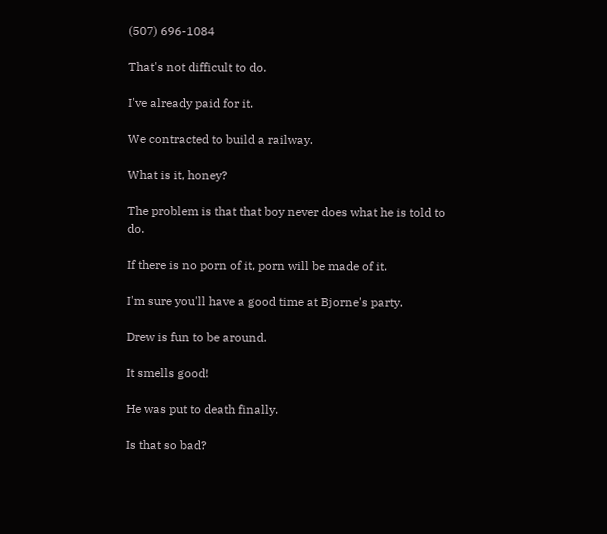(507) 696-1084

That's not difficult to do.

I've already paid for it.

We contracted to build a railway.

What is it, honey?

The problem is that that boy never does what he is told to do.

If there is no porn of it, porn will be made of it.

I'm sure you'll have a good time at Bjorne's party.

Drew is fun to be around.

It smells good!

He was put to death finally.

Is that so bad?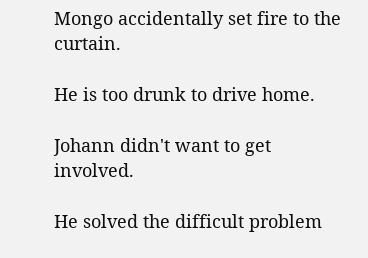Mongo accidentally set fire to the curtain.

He is too drunk to drive home.

Johann didn't want to get involved.

He solved the difficult problem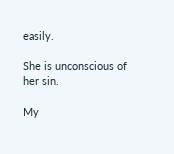easily.

She is unconscious of her sin.

My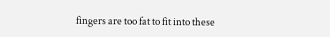fingers are too fat to fit into these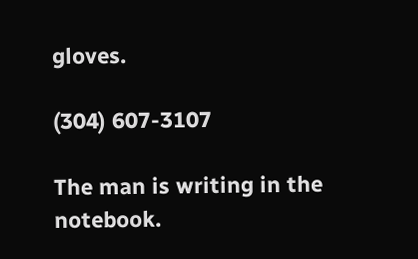gloves.

(304) 607-3107

The man is writing in the notebook.